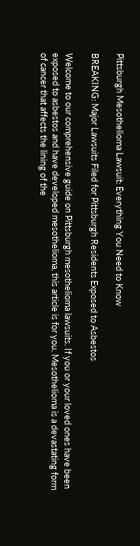Pittsburgh Mesothelioma Lawsuit: Everything You Need to Know

BREAKING: Major Lawsuits Filed for Pittsburgh Residents Exposed to Asbestos

Welcome to our comprehensive guide on Pittsburgh mesothelioma lawsuits. If you or your loved ones have been exposed to asbestos and have developed mesothelioma, this article is for you. Mesothelioma is a devastating form of cancer that affects the lining of the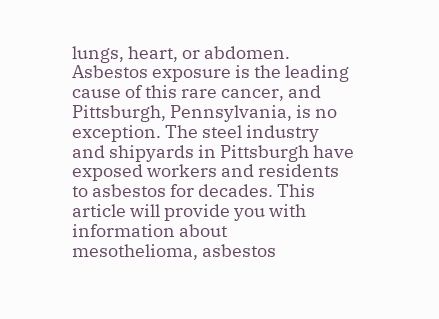lungs, heart, or abdomen. Asbestos exposure is the leading cause of this rare cancer, and Pittsburgh, Pennsylvania, is no exception. The steel industry and shipyards in Pittsburgh have exposed workers and residents to asbestos for decades. This article will provide you with information about mesothelioma, asbestos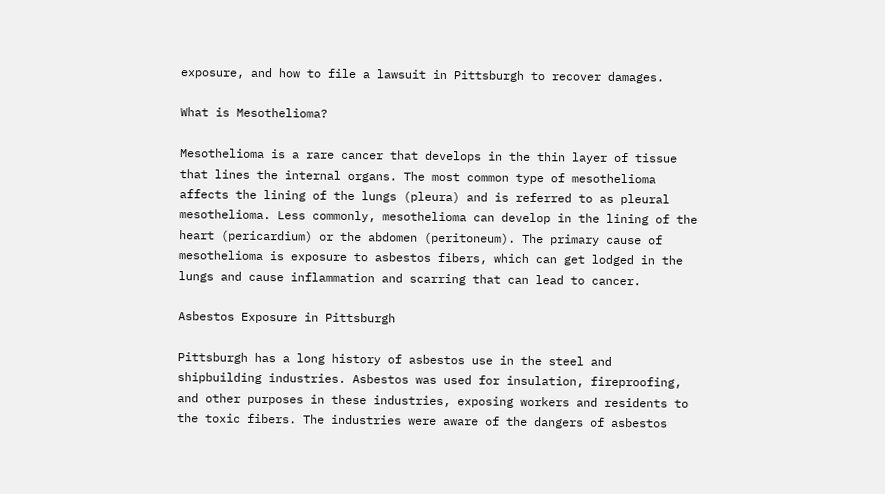exposure, and how to file a lawsuit in Pittsburgh to recover damages.

What is Mesothelioma?

Mesothelioma is a rare cancer that develops in the thin layer of tissue that lines the internal organs. The most common type of mesothelioma affects the lining of the lungs (pleura) and is referred to as pleural mesothelioma. Less commonly, mesothelioma can develop in the lining of the heart (pericardium) or the abdomen (peritoneum). The primary cause of mesothelioma is exposure to asbestos fibers, which can get lodged in the lungs and cause inflammation and scarring that can lead to cancer.

Asbestos Exposure in Pittsburgh

Pittsburgh has a long history of asbestos use in the steel and shipbuilding industries. Asbestos was used for insulation, fireproofing, and other purposes in these industries, exposing workers and residents to the toxic fibers. The industries were aware of the dangers of asbestos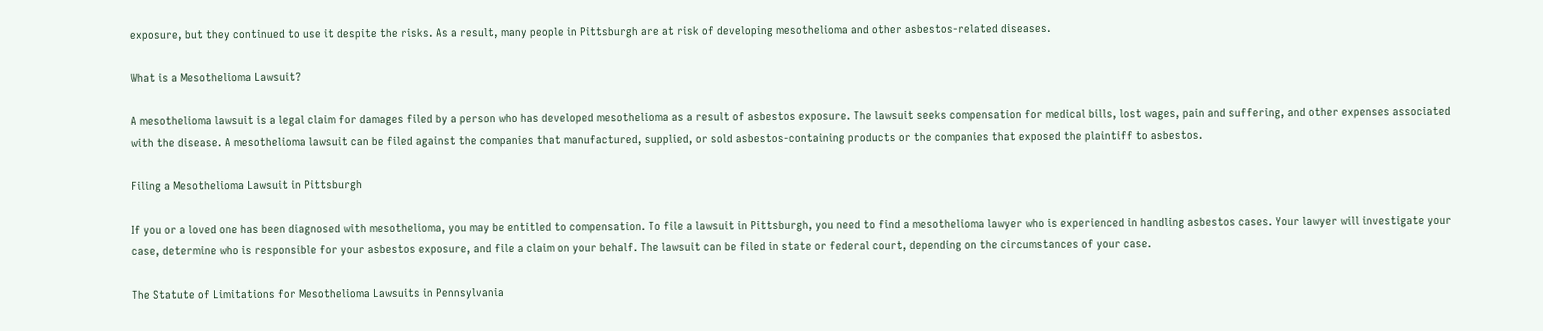exposure, but they continued to use it despite the risks. As a result, many people in Pittsburgh are at risk of developing mesothelioma and other asbestos-related diseases.

What is a Mesothelioma Lawsuit?

A mesothelioma lawsuit is a legal claim for damages filed by a person who has developed mesothelioma as a result of asbestos exposure. The lawsuit seeks compensation for medical bills, lost wages, pain and suffering, and other expenses associated with the disease. A mesothelioma lawsuit can be filed against the companies that manufactured, supplied, or sold asbestos-containing products or the companies that exposed the plaintiff to asbestos.

Filing a Mesothelioma Lawsuit in Pittsburgh

If you or a loved one has been diagnosed with mesothelioma, you may be entitled to compensation. To file a lawsuit in Pittsburgh, you need to find a mesothelioma lawyer who is experienced in handling asbestos cases. Your lawyer will investigate your case, determine who is responsible for your asbestos exposure, and file a claim on your behalf. The lawsuit can be filed in state or federal court, depending on the circumstances of your case.

The Statute of Limitations for Mesothelioma Lawsuits in Pennsylvania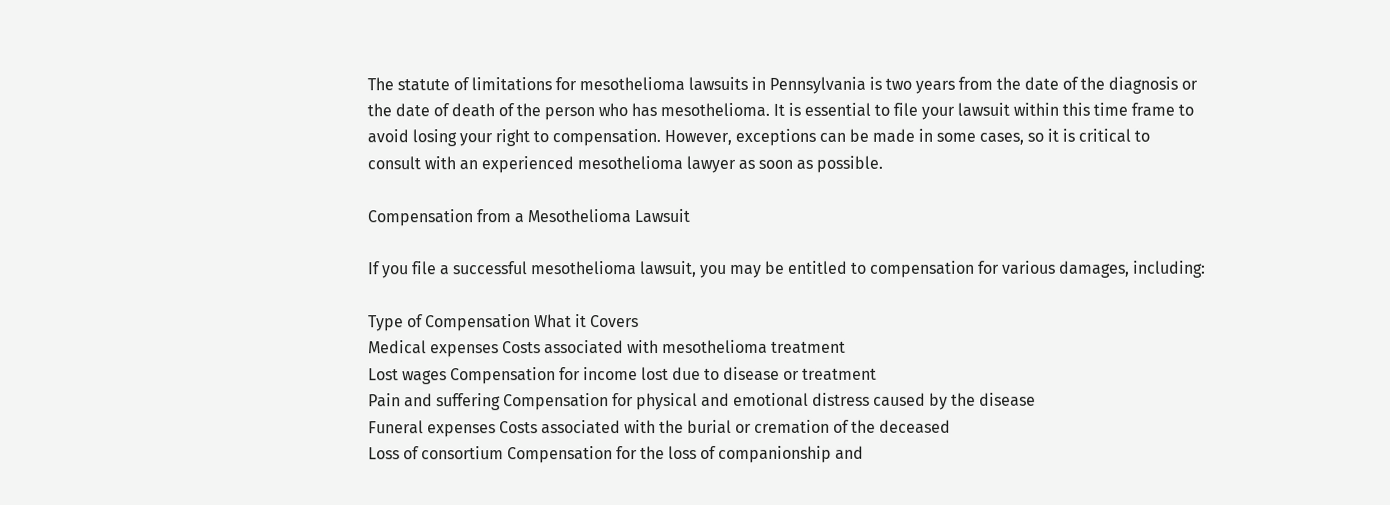The statute of limitations for mesothelioma lawsuits in Pennsylvania is two years from the date of the diagnosis or the date of death of the person who has mesothelioma. It is essential to file your lawsuit within this time frame to avoid losing your right to compensation. However, exceptions can be made in some cases, so it is critical to consult with an experienced mesothelioma lawyer as soon as possible.

Compensation from a Mesothelioma Lawsuit

If you file a successful mesothelioma lawsuit, you may be entitled to compensation for various damages, including:

Type of Compensation What it Covers
Medical expenses Costs associated with mesothelioma treatment
Lost wages Compensation for income lost due to disease or treatment
Pain and suffering Compensation for physical and emotional distress caused by the disease
Funeral expenses Costs associated with the burial or cremation of the deceased
Loss of consortium Compensation for the loss of companionship and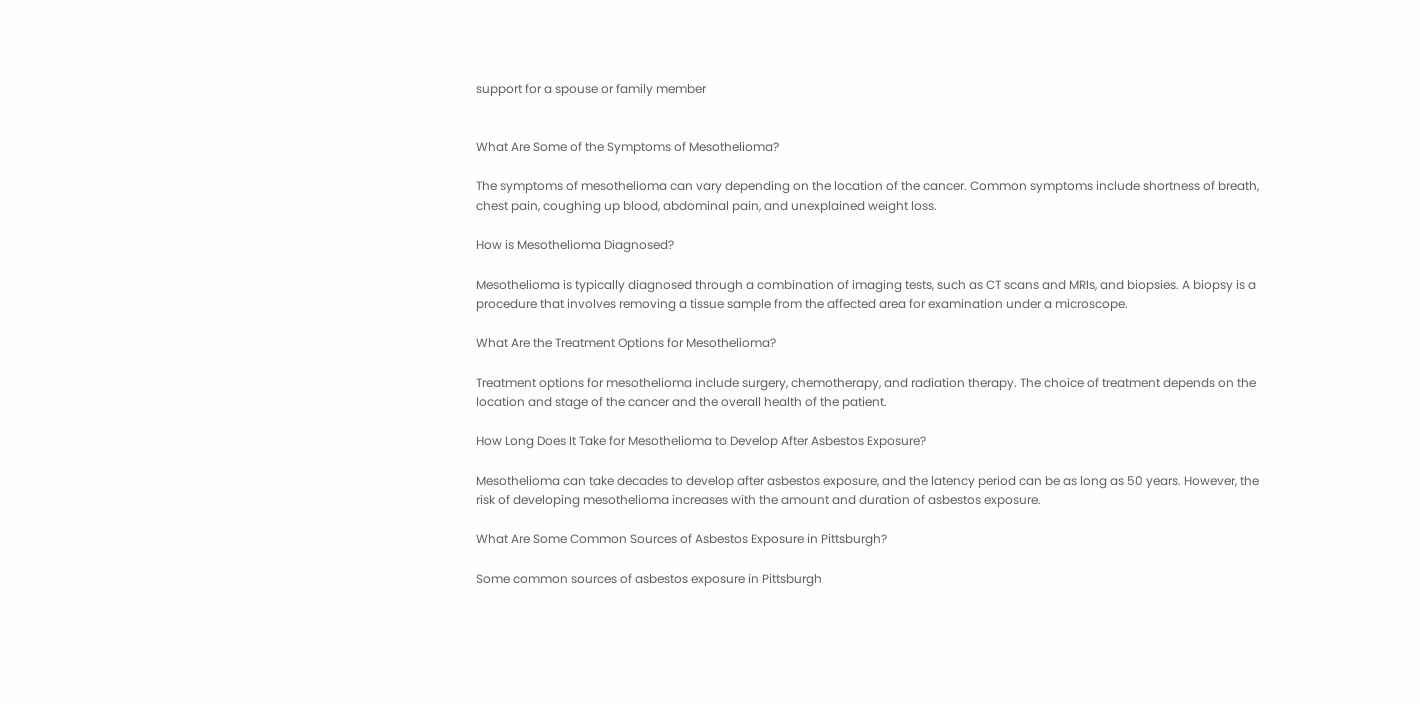support for a spouse or family member


What Are Some of the Symptoms of Mesothelioma?

The symptoms of mesothelioma can vary depending on the location of the cancer. Common symptoms include shortness of breath, chest pain, coughing up blood, abdominal pain, and unexplained weight loss.

How is Mesothelioma Diagnosed?

Mesothelioma is typically diagnosed through a combination of imaging tests, such as CT scans and MRIs, and biopsies. A biopsy is a procedure that involves removing a tissue sample from the affected area for examination under a microscope.

What Are the Treatment Options for Mesothelioma?

Treatment options for mesothelioma include surgery, chemotherapy, and radiation therapy. The choice of treatment depends on the location and stage of the cancer and the overall health of the patient.

How Long Does It Take for Mesothelioma to Develop After Asbestos Exposure?

Mesothelioma can take decades to develop after asbestos exposure, and the latency period can be as long as 50 years. However, the risk of developing mesothelioma increases with the amount and duration of asbestos exposure.

What Are Some Common Sources of Asbestos Exposure in Pittsburgh?

Some common sources of asbestos exposure in Pittsburgh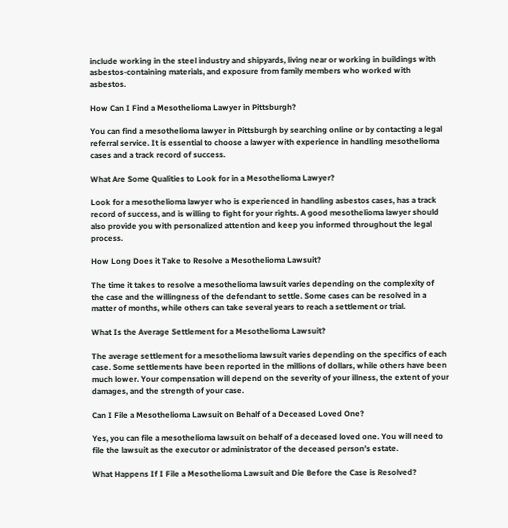include working in the steel industry and shipyards, living near or working in buildings with asbestos-containing materials, and exposure from family members who worked with asbestos.

How Can I Find a Mesothelioma Lawyer in Pittsburgh?

You can find a mesothelioma lawyer in Pittsburgh by searching online or by contacting a legal referral service. It is essential to choose a lawyer with experience in handling mesothelioma cases and a track record of success.

What Are Some Qualities to Look for in a Mesothelioma Lawyer?

Look for a mesothelioma lawyer who is experienced in handling asbestos cases, has a track record of success, and is willing to fight for your rights. A good mesothelioma lawyer should also provide you with personalized attention and keep you informed throughout the legal process.

How Long Does it Take to Resolve a Mesothelioma Lawsuit?

The time it takes to resolve a mesothelioma lawsuit varies depending on the complexity of the case and the willingness of the defendant to settle. Some cases can be resolved in a matter of months, while others can take several years to reach a settlement or trial.

What Is the Average Settlement for a Mesothelioma Lawsuit?

The average settlement for a mesothelioma lawsuit varies depending on the specifics of each case. Some settlements have been reported in the millions of dollars, while others have been much lower. Your compensation will depend on the severity of your illness, the extent of your damages, and the strength of your case.

Can I File a Mesothelioma Lawsuit on Behalf of a Deceased Loved One?

Yes, you can file a mesothelioma lawsuit on behalf of a deceased loved one. You will need to file the lawsuit as the executor or administrator of the deceased person’s estate.

What Happens If I File a Mesothelioma Lawsuit and Die Before the Case is Resolved?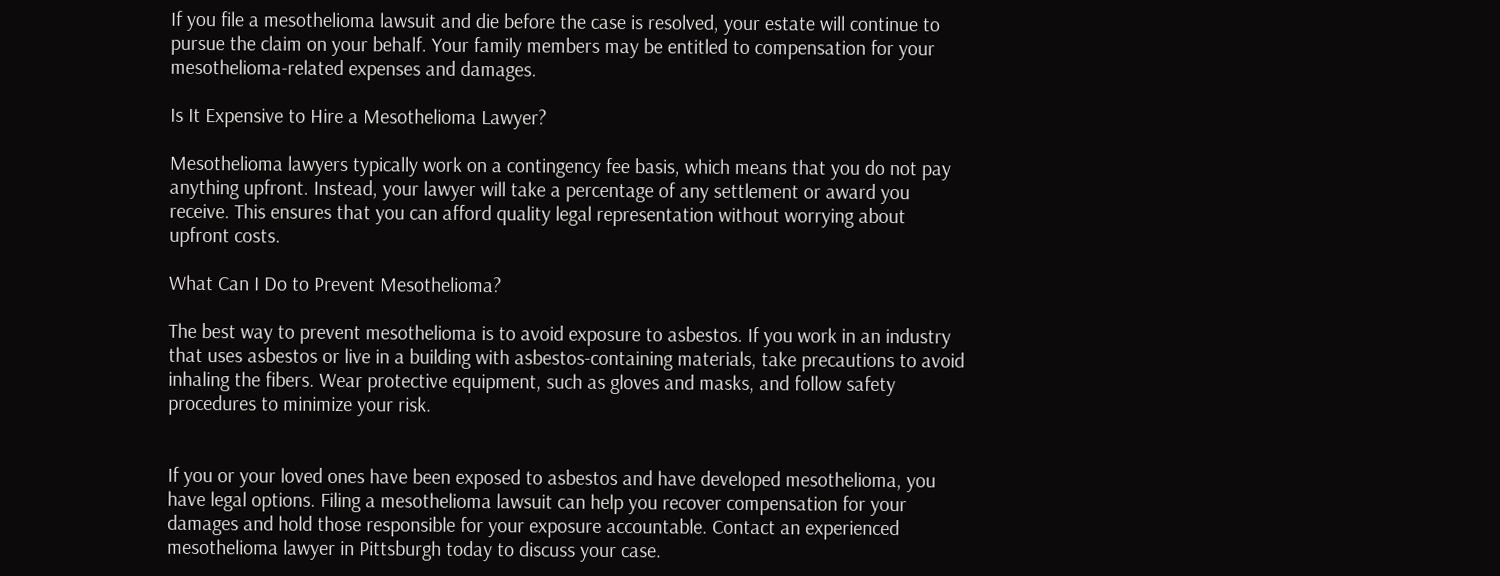If you file a mesothelioma lawsuit and die before the case is resolved, your estate will continue to pursue the claim on your behalf. Your family members may be entitled to compensation for your mesothelioma-related expenses and damages.

Is It Expensive to Hire a Mesothelioma Lawyer?

Mesothelioma lawyers typically work on a contingency fee basis, which means that you do not pay anything upfront. Instead, your lawyer will take a percentage of any settlement or award you receive. This ensures that you can afford quality legal representation without worrying about upfront costs.

What Can I Do to Prevent Mesothelioma?

The best way to prevent mesothelioma is to avoid exposure to asbestos. If you work in an industry that uses asbestos or live in a building with asbestos-containing materials, take precautions to avoid inhaling the fibers. Wear protective equipment, such as gloves and masks, and follow safety procedures to minimize your risk.


If you or your loved ones have been exposed to asbestos and have developed mesothelioma, you have legal options. Filing a mesothelioma lawsuit can help you recover compensation for your damages and hold those responsible for your exposure accountable. Contact an experienced mesothelioma lawyer in Pittsburgh today to discuss your case.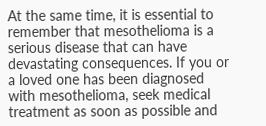At the same time, it is essential to remember that mesothelioma is a serious disease that can have devastating consequences. If you or a loved one has been diagnosed with mesothelioma, seek medical treatment as soon as possible and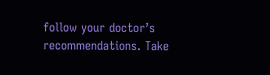follow your doctor’s recommendations. Take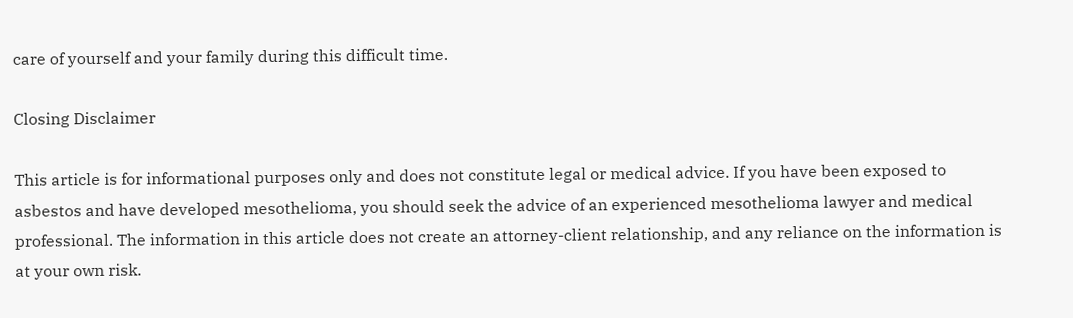care of yourself and your family during this difficult time.

Closing Disclaimer

This article is for informational purposes only and does not constitute legal or medical advice. If you have been exposed to asbestos and have developed mesothelioma, you should seek the advice of an experienced mesothelioma lawyer and medical professional. The information in this article does not create an attorney-client relationship, and any reliance on the information is at your own risk.